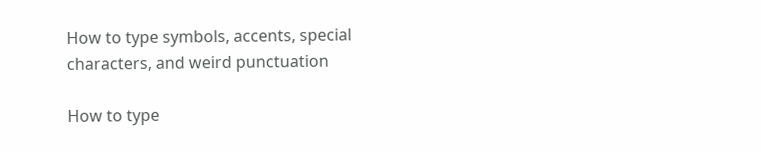How to type symbols, accents, special characters, and weird punctuation

How to type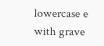lowercase e with grave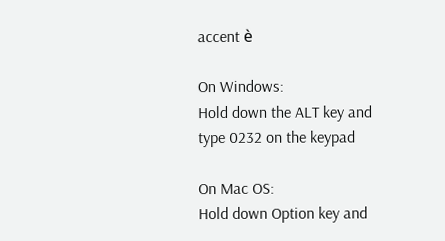accent è

On Windows:
Hold down the ALT key and type 0232 on the keypad

On Mac OS:
Hold down Option key and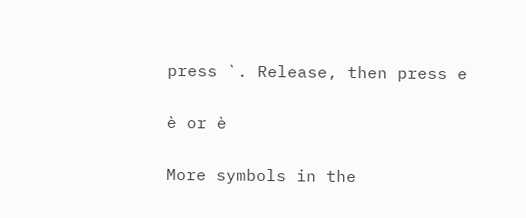press `. Release, then press e

è or è

More symbols in the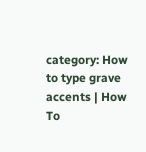category: How to type grave accents | How To